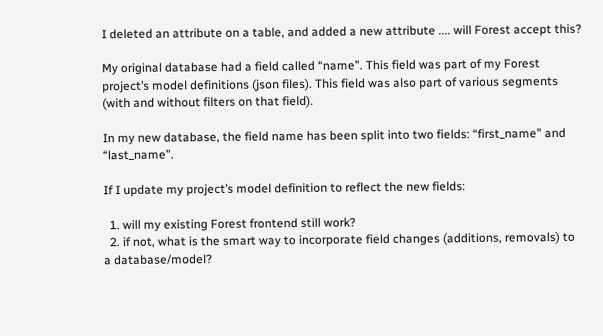I deleted an attribute on a table, and added a new attribute .... will Forest accept this?

My original database had a field called “name”. This field was part of my Forest project’s model definitions (json files). This field was also part of various segments (with and without filters on that field).

In my new database, the field name has been split into two fields: “first_name” and “last_name”.

If I update my project’s model definition to reflect the new fields:

  1. will my existing Forest frontend still work?
  2. if not, what is the smart way to incorporate field changes (additions, removals) to a database/model?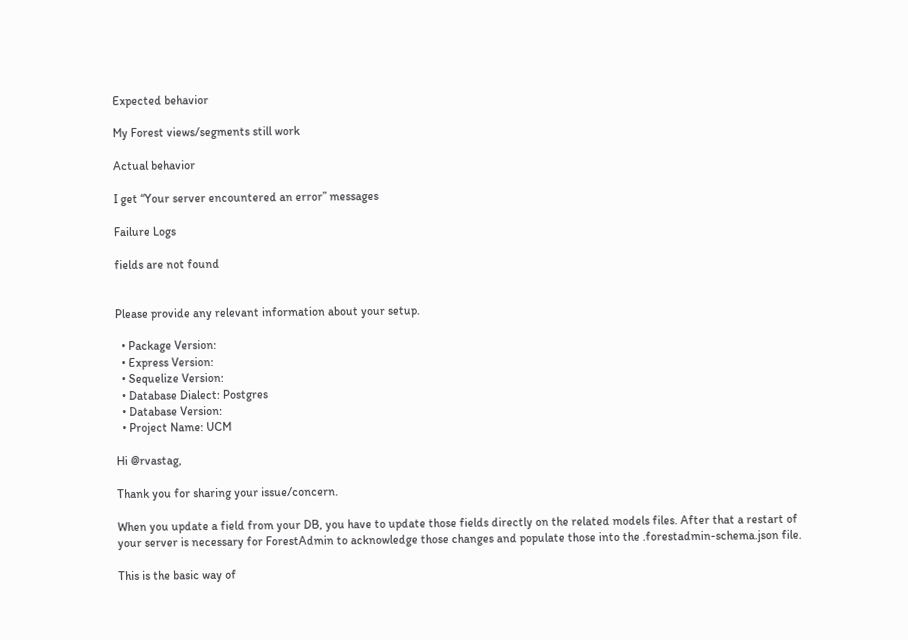Expected behavior

My Forest views/segments still work

Actual behavior

I get “Your server encountered an error” messages

Failure Logs

fields are not found


Please provide any relevant information about your setup.

  • Package Version:
  • Express Version:
  • Sequelize Version:
  • Database Dialect: Postgres
  • Database Version:
  • Project Name: UCM

Hi @rvastag,

Thank you for sharing your issue/concern.

When you update a field from your DB, you have to update those fields directly on the related models files. After that a restart of your server is necessary for ForestAdmin to acknowledge those changes and populate those into the .forestadmin-schema.json file.

This is the basic way of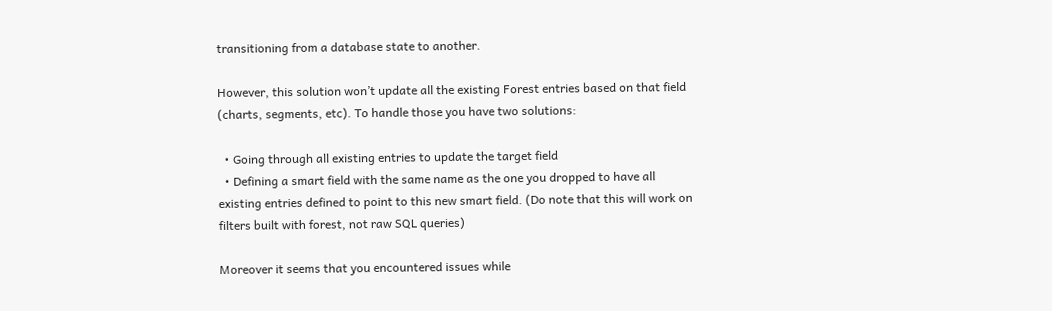transitioning from a database state to another.

However, this solution won’t update all the existing Forest entries based on that field (charts, segments, etc). To handle those you have two solutions:

  • Going through all existing entries to update the target field
  • Defining a smart field with the same name as the one you dropped to have all existing entries defined to point to this new smart field. (Do note that this will work on filters built with forest, not raw SQL queries)

Moreover it seems that you encountered issues while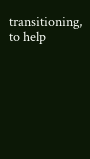transitioning, to help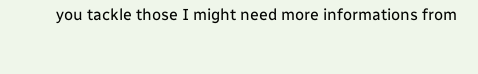you tackle those I might need more informations from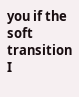you if the soft transition I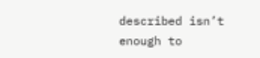described isn’t enough to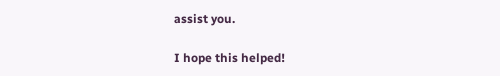assist you.

I hope this helped!